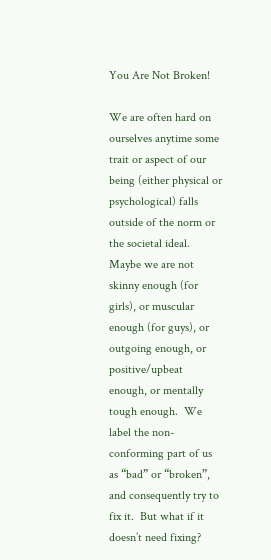You Are Not Broken!

We are often hard on ourselves anytime some trait or aspect of our being (either physical or psychological) falls outside of the norm or the societal ideal.  Maybe we are not skinny enough (for girls), or muscular enough (for guys), or outgoing enough, or positive/upbeat enough, or mentally tough enough.  We label the non-conforming part of us as “bad” or “broken”, and consequently try to fix it.  But what if it doesn’t need fixing?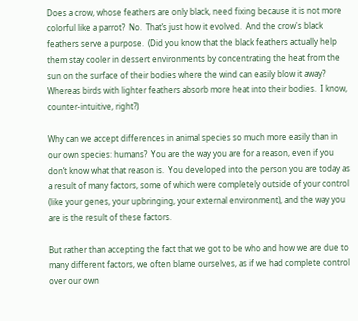Does a crow, whose feathers are only black, need fixing because it is not more colorful like a parrot?  No.  That’s just how it evolved.  And the crow's black feathers serve a purpose.  (Did you know that the black feathers actually help them stay cooler in dessert environments by concentrating the heat from the sun on the surface of their bodies where the wind can easily blow it away?  Whereas birds with lighter feathers absorb more heat into their bodies.  I know, counter-intuitive, right?)

Why can we accept differences in animal species so much more easily than in our own species: humans?  You are the way you are for a reason, even if you don’t know what that reason is.  You developed into the person you are today as a result of many factors, some of which were completely outside of your control (like your genes, your upbringing, your external environment), and the way you are is the result of these factors.

But rather than accepting the fact that we got to be who and how we are due to many different factors, we often blame ourselves, as if we had complete control over our own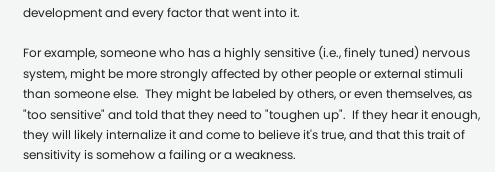development and every factor that went into it.

For example, someone who has a highly sensitive (i.e., finely tuned) nervous system, might be more strongly affected by other people or external stimuli than someone else.  They might be labeled by others, or even themselves, as "too sensitive" and told that they need to "toughen up".  If they hear it enough, they will likely internalize it and come to believe it's true, and that this trait of sensitivity is somehow a failing or a weakness.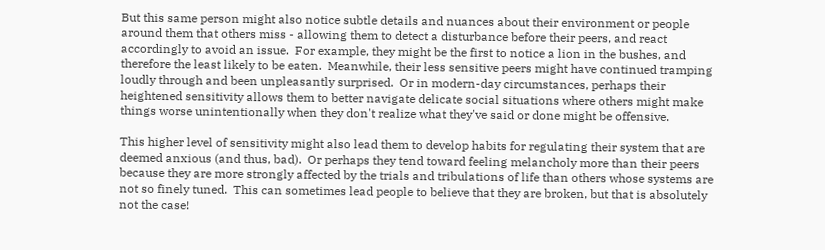But this same person might also notice subtle details and nuances about their environment or people around them that others miss - allowing them to detect a disturbance before their peers, and react accordingly to avoid an issue.  For example, they might be the first to notice a lion in the bushes, and therefore the least likely to be eaten.  Meanwhile, their less sensitive peers might have continued tramping loudly through and been unpleasantly surprised.  Or in modern-day circumstances, perhaps their heightened sensitivity allows them to better navigate delicate social situations where others might make things worse unintentionally when they don't realize what they've said or done might be offensive.

This higher level of sensitivity might also lead them to develop habits for regulating their system that are deemed anxious (and thus, bad).  Or perhaps they tend toward feeling melancholy more than their peers because they are more strongly affected by the trials and tribulations of life than others whose systems are not so finely tuned.  This can sometimes lead people to believe that they are broken, but that is absolutely not the case!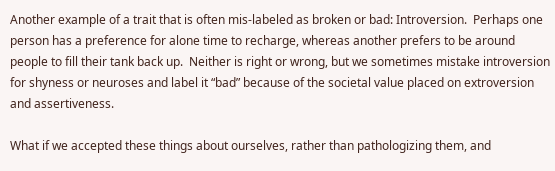Another example of a trait that is often mis-labeled as broken or bad: Introversion.  Perhaps one person has a preference for alone time to recharge, whereas another prefers to be around people to fill their tank back up.  Neither is right or wrong, but we sometimes mistake introversion for shyness or neuroses and label it “bad” because of the societal value placed on extroversion and assertiveness.

What if we accepted these things about ourselves, rather than pathologizing them, and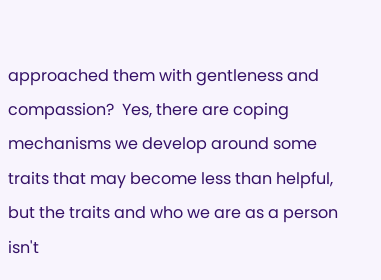approached them with gentleness and compassion?  Yes, there are coping mechanisms we develop around some traits that may become less than helpful, but the traits and who we are as a person isn't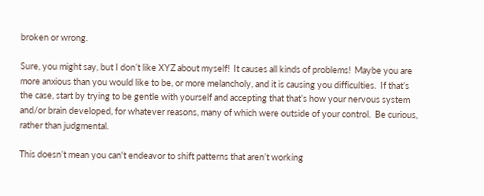broken or wrong.

Sure, you might say, but I don’t like XYZ about myself!  It causes all kinds of problems!  Maybe you are more anxious than you would like to be, or more melancholy, and it is causing you difficulties.  If that’s the case, start by trying to be gentle with yourself and accepting that that’s how your nervous system and/or brain developed, for whatever reasons, many of which were outside of your control.  Be curious, rather than judgmental.

This doesn’t mean you can't endeavor to shift patterns that aren’t working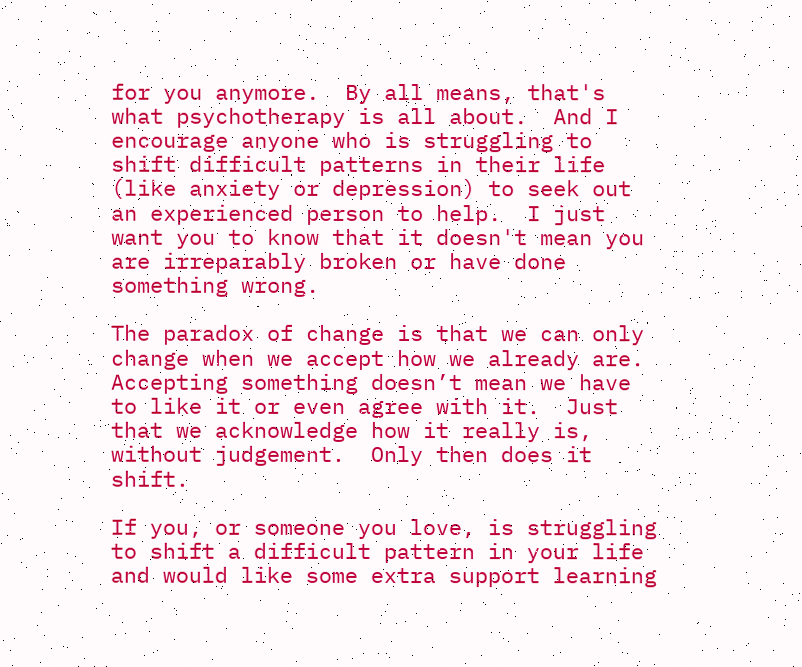for you anymore.  By all means, that's what psychotherapy is all about.  And I encourage anyone who is struggling to shift difficult patterns in their life (like anxiety or depression) to seek out an experienced person to help.  I just want you to know that it doesn't mean you are irreparably broken or have done something wrong.

The paradox of change is that we can only change when we accept how we already are.  Accepting something doesn’t mean we have to like it or even agree with it.  Just that we acknowledge how it really is, without judgement.  Only then does it shift.

If you, or someone you love, is struggling to shift a difficult pattern in your life and would like some extra support learning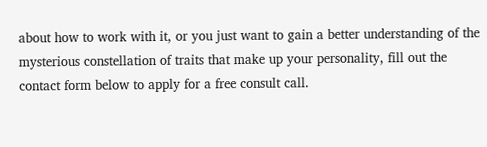about how to work with it, or you just want to gain a better understanding of the mysterious constellation of traits that make up your personality, fill out the contact form below to apply for a free consult call.